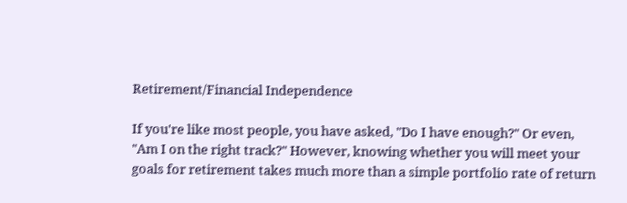Retirement/Financial Independence

If you're like most people, you have asked, "Do I have enough?" Or even, "Am I on the right track?" However, knowing whether you will meet your goals for retirement takes much more than a simple portfolio rate of return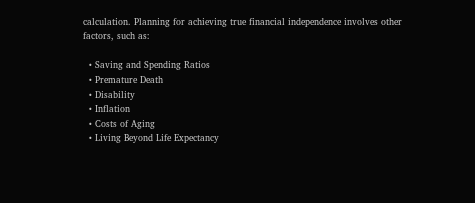calculation. Planning for achieving true financial independence involves other factors, such as:

  • Saving and Spending Ratios
  • Premature Death
  • Disability
  • Inflation
  • Costs of Aging
  • Living Beyond Life Expectancy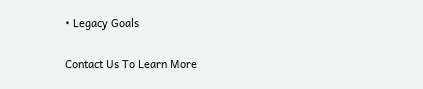• Legacy Goals

Contact Us To Learn More